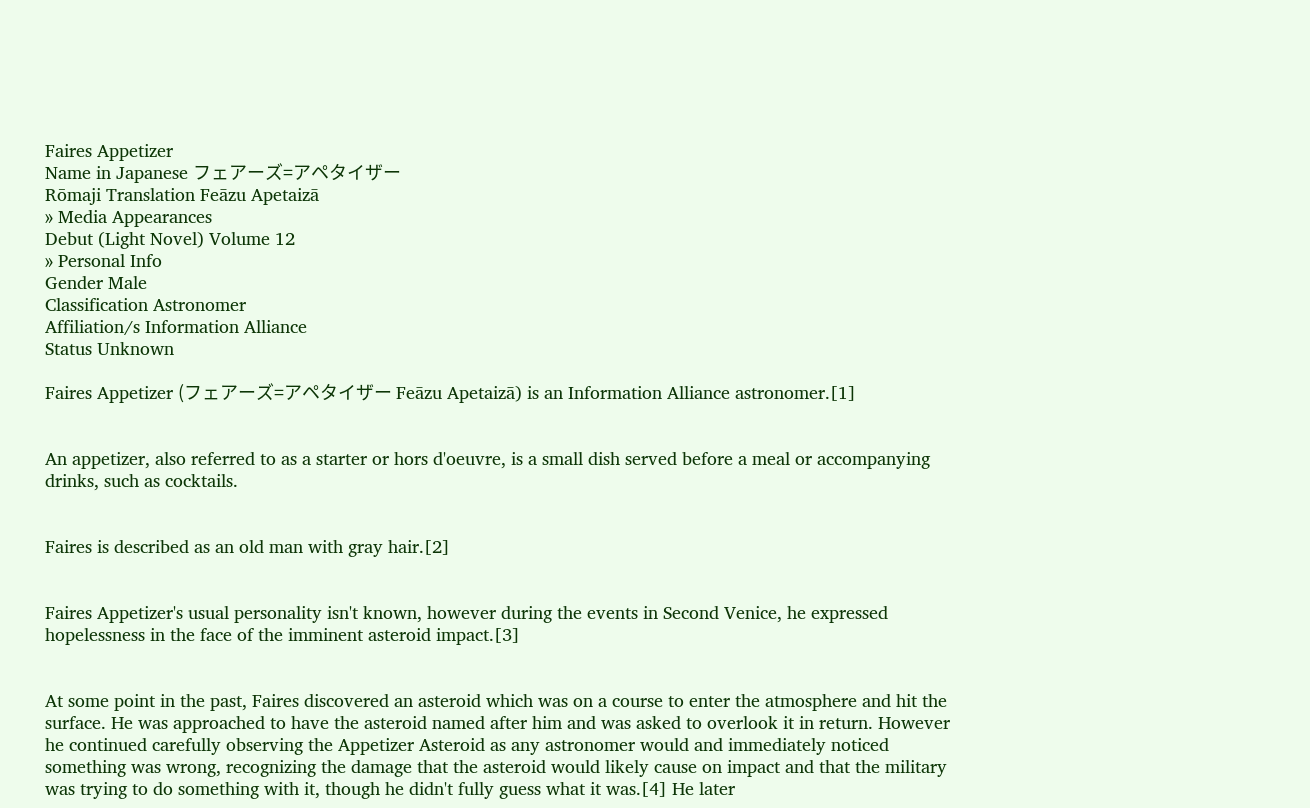Faires Appetizer
Name in Japanese フェアーズ=アペタイザー
Rōmaji Translation Feāzu Apetaizā
» Media Appearances
Debut (Light Novel) Volume 12
» Personal Info
Gender Male
Classification Astronomer
Affiliation/s Information Alliance
Status Unknown

Faires Appetizer (フェアーズ=アペタイザー Feāzu Apetaizā) is an Information Alliance astronomer.[1]


An appetizer, also referred to as a starter or hors d'oeuvre, is a small dish served before a meal or accompanying drinks, such as cocktails.


Faires is described as an old man with gray hair.[2]


Faires Appetizer's usual personality isn't known, however during the events in Second Venice, he expressed hopelessness in the face of the imminent asteroid impact.[3]


At some point in the past, Faires discovered an asteroid which was on a course to enter the atmosphere and hit the surface. He was approached to have the asteroid named after him and was asked to overlook it in return. However he continued carefully observing the Appetizer Asteroid as any astronomer would and immediately noticed something was wrong, recognizing the damage that the asteroid would likely cause on impact and that the military was trying to do something with it, though he didn't fully guess what it was.[4] He later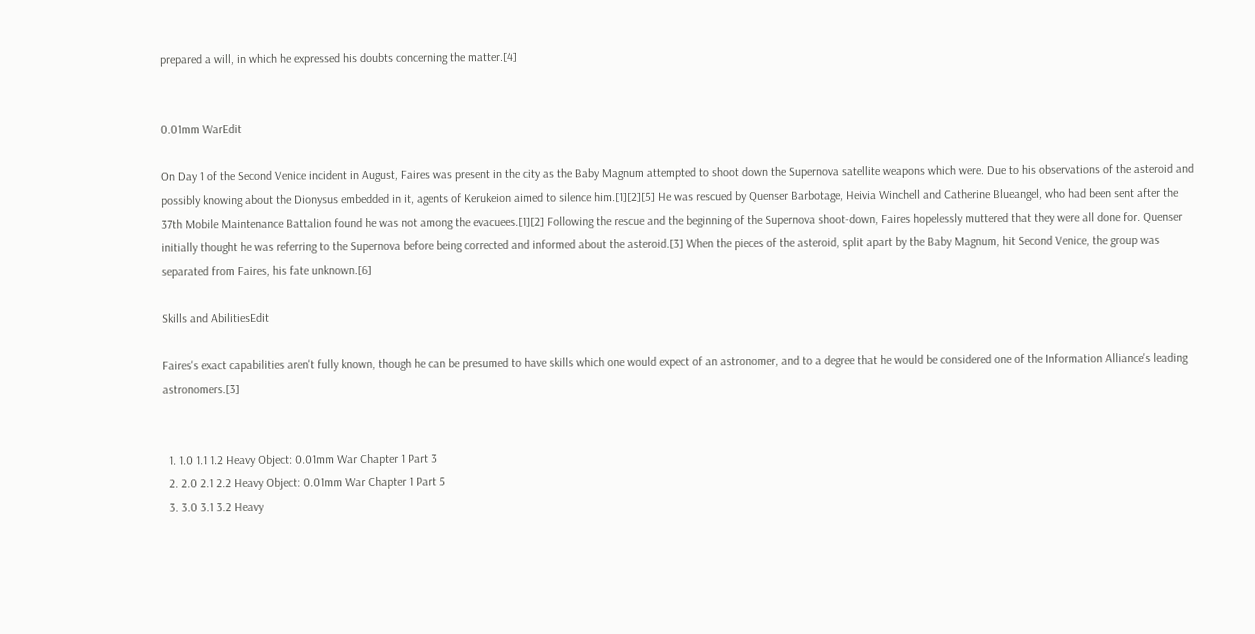prepared a will, in which he expressed his doubts concerning the matter.[4]


0.01mm WarEdit

On Day 1 of the Second Venice incident in August, Faires was present in the city as the Baby Magnum attempted to shoot down the Supernova satellite weapons which were. Due to his observations of the asteroid and possibly knowing about the Dionysus embedded in it, agents of Kerukeion aimed to silence him.[1][2][5] He was rescued by Quenser Barbotage, Heivia Winchell and Catherine Blueangel, who had been sent after the 37th Mobile Maintenance Battalion found he was not among the evacuees.[1][2] Following the rescue and the beginning of the Supernova shoot-down, Faires hopelessly muttered that they were all done for. Quenser initially thought he was referring to the Supernova before being corrected and informed about the asteroid.[3] When the pieces of the asteroid, split apart by the Baby Magnum, hit Second Venice, the group was separated from Faires, his fate unknown.[6]

Skills and AbilitiesEdit

Faires's exact capabilities aren't fully known, though he can be presumed to have skills which one would expect of an astronomer, and to a degree that he would be considered one of the Information Alliance's leading astronomers.[3]


  1. 1.0 1.1 1.2 Heavy Object: 0.01mm War Chapter 1 Part 3
  2. 2.0 2.1 2.2 Heavy Object: 0.01mm War Chapter 1 Part 5
  3. 3.0 3.1 3.2 Heavy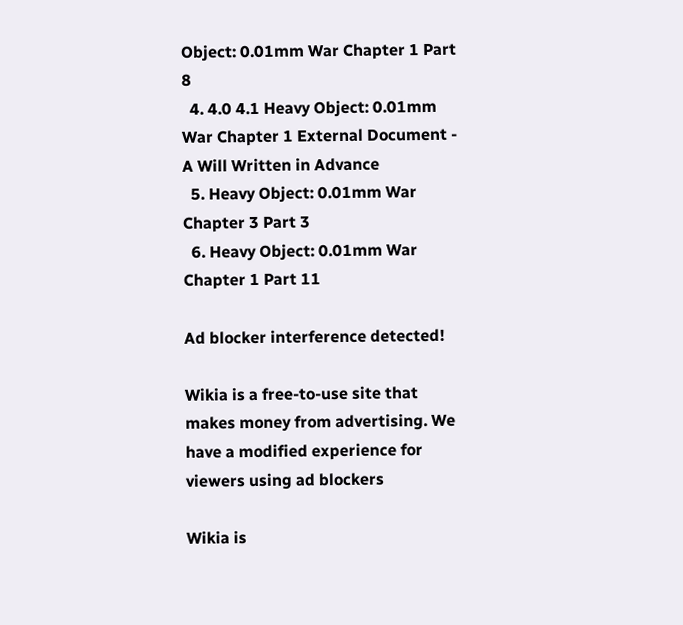Object: 0.01mm War Chapter 1 Part 8
  4. 4.0 4.1 Heavy Object: 0.01mm War Chapter 1 External Document - A Will Written in Advance
  5. Heavy Object: 0.01mm War Chapter 3 Part 3
  6. Heavy Object: 0.01mm War Chapter 1 Part 11

Ad blocker interference detected!

Wikia is a free-to-use site that makes money from advertising. We have a modified experience for viewers using ad blockers

Wikia is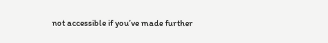not accessible if you’ve made further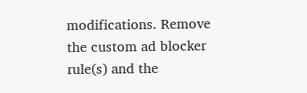modifications. Remove the custom ad blocker rule(s) and the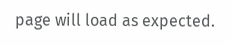page will load as expected.